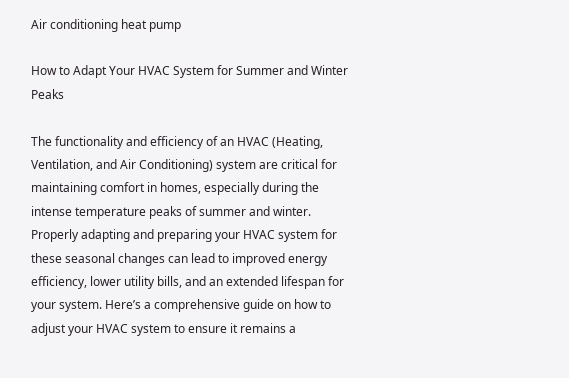Air conditioning heat pump

How to Adapt Your HVAC System for Summer and Winter Peaks

The functionality and efficiency of an HVAC (Heating, Ventilation, and Air Conditioning) system are critical for maintaining comfort in homes, especially during the intense temperature peaks of summer and winter. Properly adapting and preparing your HVAC system for these seasonal changes can lead to improved energy efficiency, lower utility bills, and an extended lifespan for your system. Here’s a comprehensive guide on how to adjust your HVAC system to ensure it remains a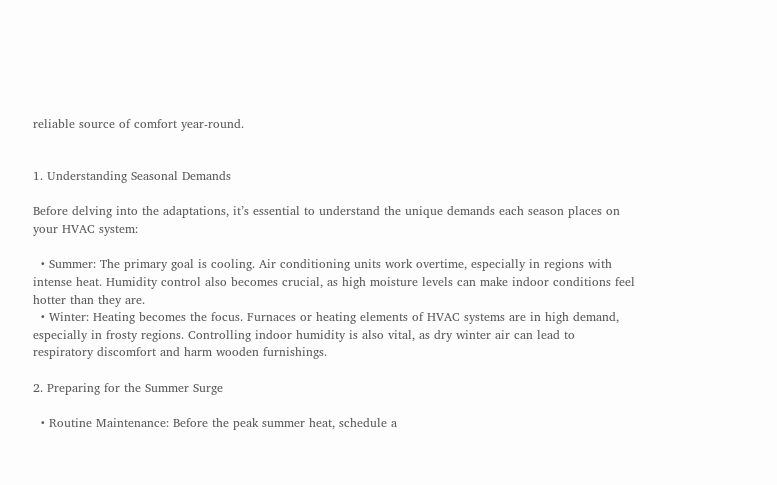reliable source of comfort year-round.


1. Understanding Seasonal Demands

Before delving into the adaptations, it’s essential to understand the unique demands each season places on your HVAC system:

  • Summer: The primary goal is cooling. Air conditioning units work overtime, especially in regions with intense heat. Humidity control also becomes crucial, as high moisture levels can make indoor conditions feel hotter than they are.
  • Winter: Heating becomes the focus. Furnaces or heating elements of HVAC systems are in high demand, especially in frosty regions. Controlling indoor humidity is also vital, as dry winter air can lead to respiratory discomfort and harm wooden furnishings.

2. Preparing for the Summer Surge

  • Routine Maintenance: Before the peak summer heat, schedule a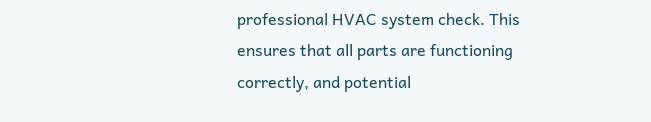professional HVAC system check. This ensures that all parts are functioning correctly, and potential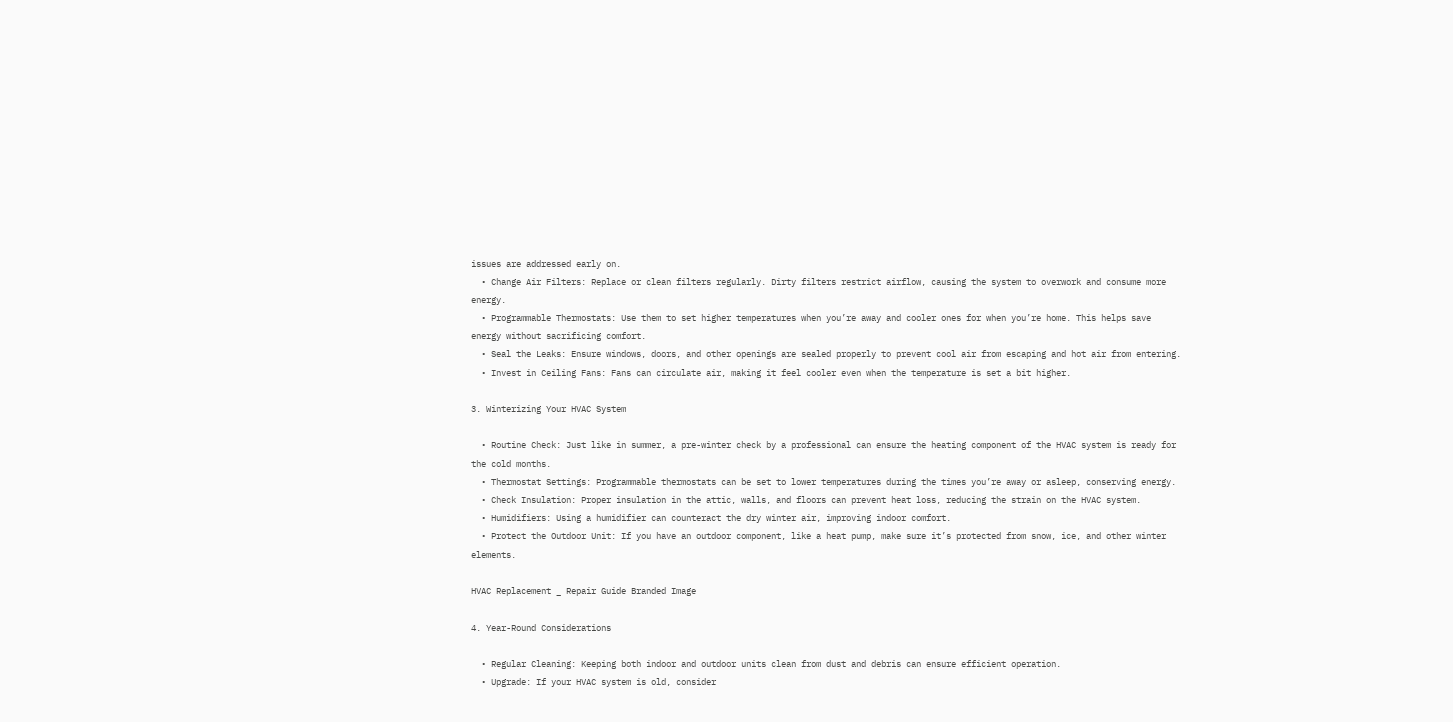issues are addressed early on.
  • Change Air Filters: Replace or clean filters regularly. Dirty filters restrict airflow, causing the system to overwork and consume more energy.
  • Programmable Thermostats: Use them to set higher temperatures when you’re away and cooler ones for when you’re home. This helps save energy without sacrificing comfort.
  • Seal the Leaks: Ensure windows, doors, and other openings are sealed properly to prevent cool air from escaping and hot air from entering.
  • Invest in Ceiling Fans: Fans can circulate air, making it feel cooler even when the temperature is set a bit higher.

3. Winterizing Your HVAC System

  • Routine Check: Just like in summer, a pre-winter check by a professional can ensure the heating component of the HVAC system is ready for the cold months.
  • Thermostat Settings: Programmable thermostats can be set to lower temperatures during the times you’re away or asleep, conserving energy.
  • Check Insulation: Proper insulation in the attic, walls, and floors can prevent heat loss, reducing the strain on the HVAC system.
  • Humidifiers: Using a humidifier can counteract the dry winter air, improving indoor comfort.
  • Protect the Outdoor Unit: If you have an outdoor component, like a heat pump, make sure it’s protected from snow, ice, and other winter elements.

HVAC Replacement _ Repair Guide Branded Image

4. Year-Round Considerations

  • Regular Cleaning: Keeping both indoor and outdoor units clean from dust and debris can ensure efficient operation.
  • Upgrade: If your HVAC system is old, consider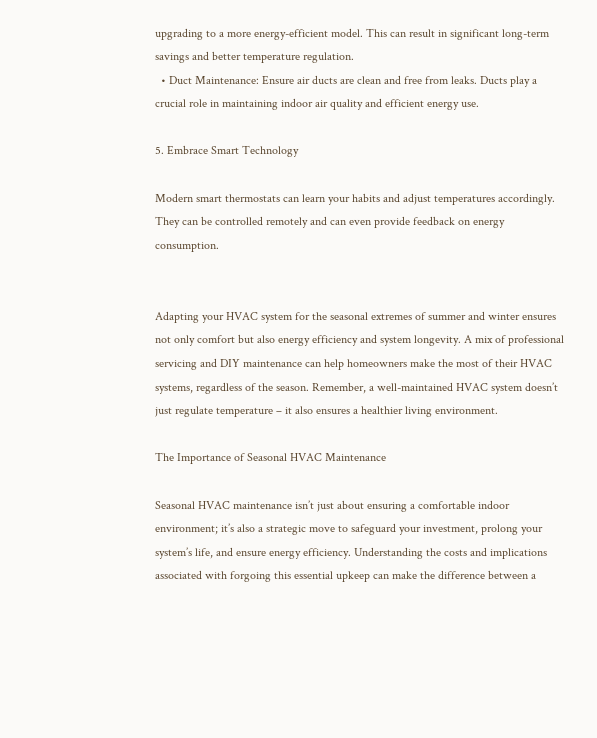upgrading to a more energy-efficient model. This can result in significant long-term savings and better temperature regulation.
  • Duct Maintenance: Ensure air ducts are clean and free from leaks. Ducts play a crucial role in maintaining indoor air quality and efficient energy use.

5. Embrace Smart Technology

Modern smart thermostats can learn your habits and adjust temperatures accordingly. They can be controlled remotely and can even provide feedback on energy consumption.


Adapting your HVAC system for the seasonal extremes of summer and winter ensures not only comfort but also energy efficiency and system longevity. A mix of professional servicing and DIY maintenance can help homeowners make the most of their HVAC systems, regardless of the season. Remember, a well-maintained HVAC system doesn’t just regulate temperature – it also ensures a healthier living environment.

The Importance of Seasonal HVAC Maintenance

Seasonal HVAC maintenance isn’t just about ensuring a comfortable indoor environment; it’s also a strategic move to safeguard your investment, prolong your system’s life, and ensure energy efficiency. Understanding the costs and implications associated with forgoing this essential upkeep can make the difference between a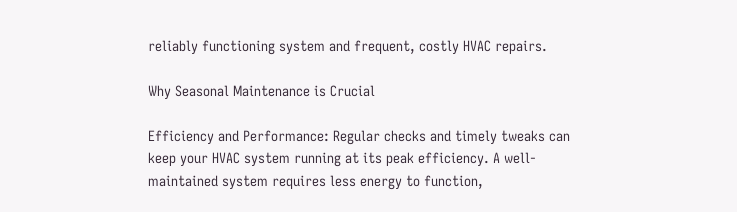reliably functioning system and frequent, costly HVAC repairs.

Why Seasonal Maintenance is Crucial

Efficiency and Performance: Regular checks and timely tweaks can keep your HVAC system running at its peak efficiency. A well-maintained system requires less energy to function,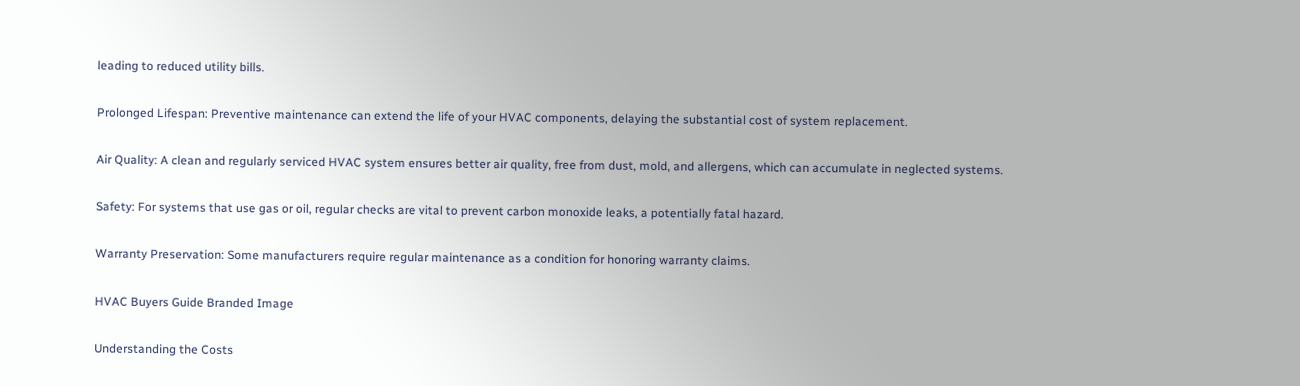leading to reduced utility bills.

Prolonged Lifespan: Preventive maintenance can extend the life of your HVAC components, delaying the substantial cost of system replacement.

Air Quality: A clean and regularly serviced HVAC system ensures better air quality, free from dust, mold, and allergens, which can accumulate in neglected systems.

Safety: For systems that use gas or oil, regular checks are vital to prevent carbon monoxide leaks, a potentially fatal hazard.

Warranty Preservation: Some manufacturers require regular maintenance as a condition for honoring warranty claims.

HVAC Buyers Guide Branded Image

Understanding the Costs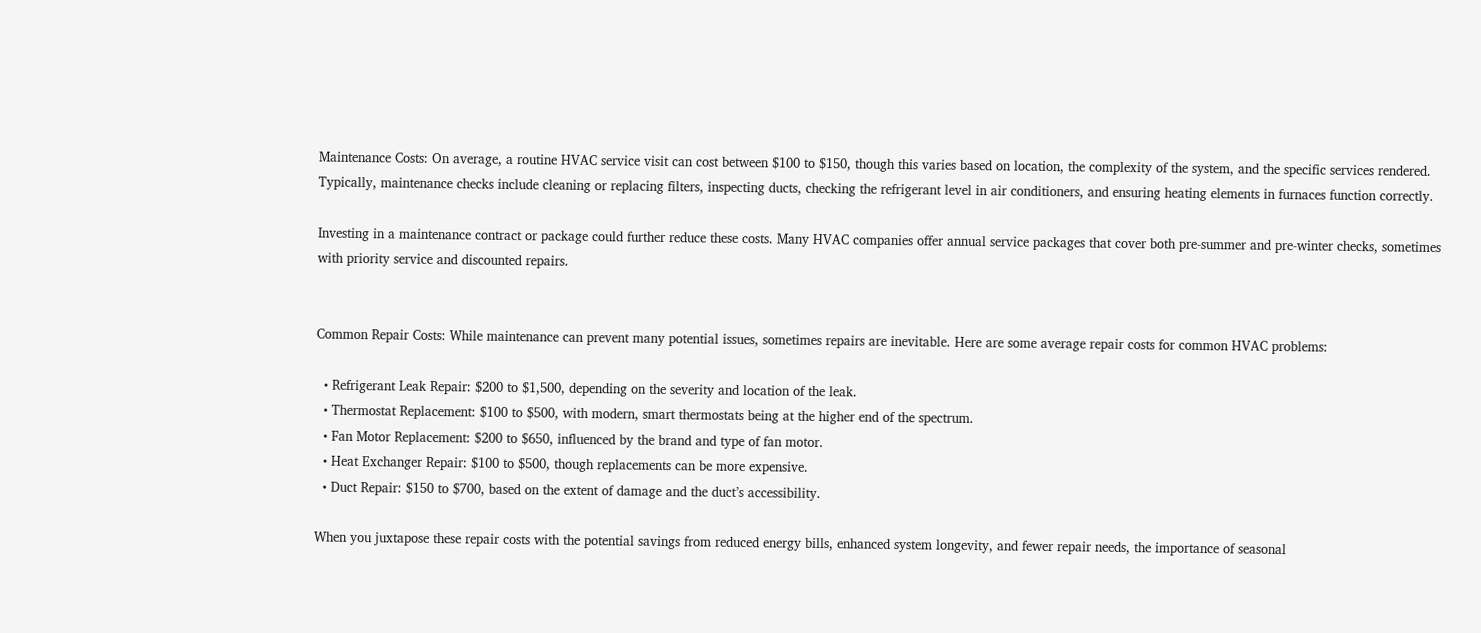Maintenance Costs: On average, a routine HVAC service visit can cost between $100 to $150, though this varies based on location, the complexity of the system, and the specific services rendered. Typically, maintenance checks include cleaning or replacing filters, inspecting ducts, checking the refrigerant level in air conditioners, and ensuring heating elements in furnaces function correctly.

Investing in a maintenance contract or package could further reduce these costs. Many HVAC companies offer annual service packages that cover both pre-summer and pre-winter checks, sometimes with priority service and discounted repairs.


Common Repair Costs: While maintenance can prevent many potential issues, sometimes repairs are inevitable. Here are some average repair costs for common HVAC problems:

  • Refrigerant Leak Repair: $200 to $1,500, depending on the severity and location of the leak.
  • Thermostat Replacement: $100 to $500, with modern, smart thermostats being at the higher end of the spectrum.
  • Fan Motor Replacement: $200 to $650, influenced by the brand and type of fan motor.
  • Heat Exchanger Repair: $100 to $500, though replacements can be more expensive.
  • Duct Repair: $150 to $700, based on the extent of damage and the duct’s accessibility.

When you juxtapose these repair costs with the potential savings from reduced energy bills, enhanced system longevity, and fewer repair needs, the importance of seasonal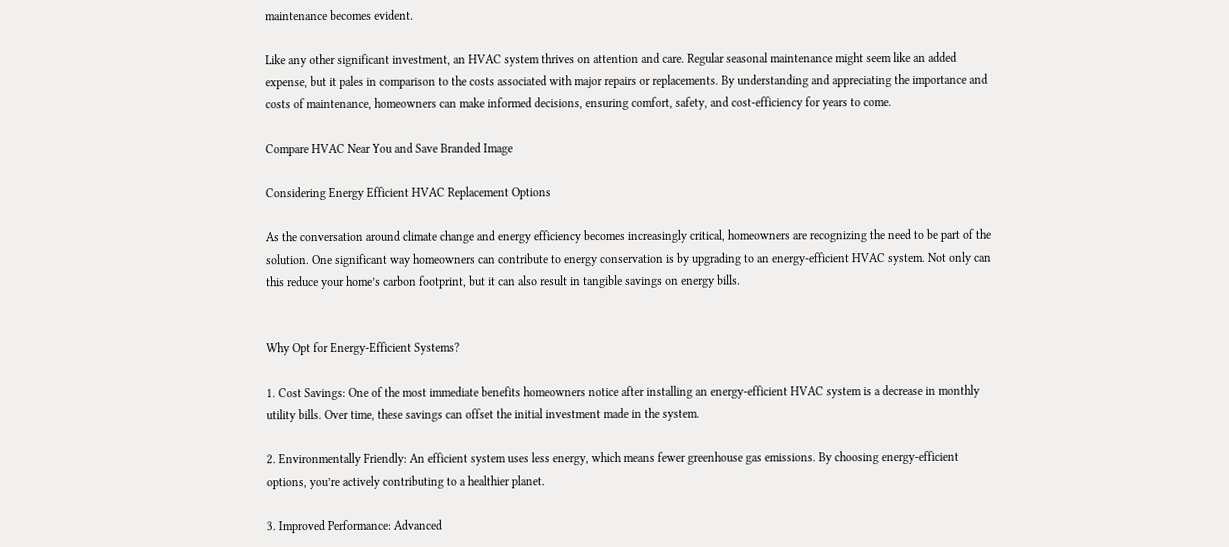maintenance becomes evident.

Like any other significant investment, an HVAC system thrives on attention and care. Regular seasonal maintenance might seem like an added expense, but it pales in comparison to the costs associated with major repairs or replacements. By understanding and appreciating the importance and costs of maintenance, homeowners can make informed decisions, ensuring comfort, safety, and cost-efficiency for years to come.

Compare HVAC Near You and Save Branded Image

Considering Energy Efficient HVAC Replacement Options

As the conversation around climate change and energy efficiency becomes increasingly critical, homeowners are recognizing the need to be part of the solution. One significant way homeowners can contribute to energy conservation is by upgrading to an energy-efficient HVAC system. Not only can this reduce your home’s carbon footprint, but it can also result in tangible savings on energy bills.


Why Opt for Energy-Efficient Systems?

1. Cost Savings: One of the most immediate benefits homeowners notice after installing an energy-efficient HVAC system is a decrease in monthly utility bills. Over time, these savings can offset the initial investment made in the system.

2. Environmentally Friendly: An efficient system uses less energy, which means fewer greenhouse gas emissions. By choosing energy-efficient options, you’re actively contributing to a healthier planet.

3. Improved Performance: Advanced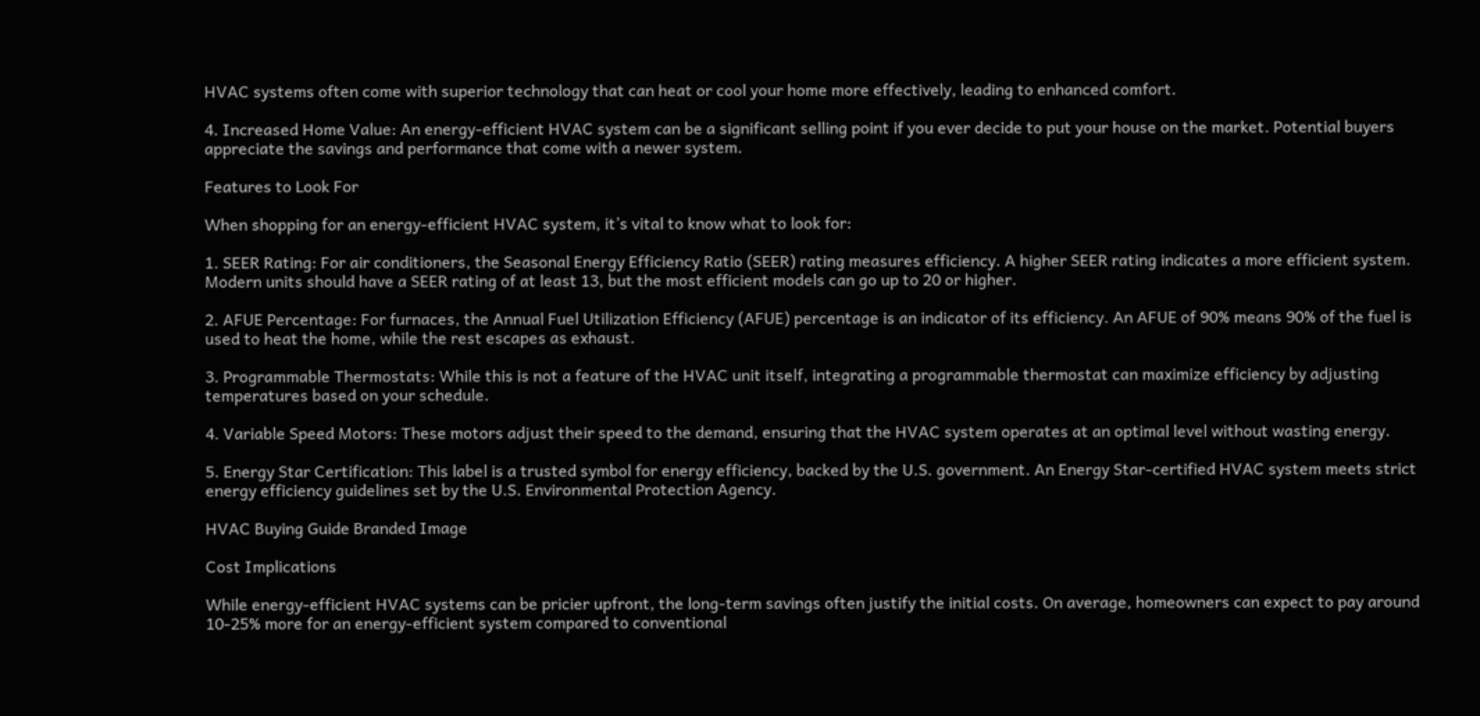HVAC systems often come with superior technology that can heat or cool your home more effectively, leading to enhanced comfort.

4. Increased Home Value: An energy-efficient HVAC system can be a significant selling point if you ever decide to put your house on the market. Potential buyers appreciate the savings and performance that come with a newer system.

Features to Look For

When shopping for an energy-efficient HVAC system, it’s vital to know what to look for:

1. SEER Rating: For air conditioners, the Seasonal Energy Efficiency Ratio (SEER) rating measures efficiency. A higher SEER rating indicates a more efficient system. Modern units should have a SEER rating of at least 13, but the most efficient models can go up to 20 or higher.

2. AFUE Percentage: For furnaces, the Annual Fuel Utilization Efficiency (AFUE) percentage is an indicator of its efficiency. An AFUE of 90% means 90% of the fuel is used to heat the home, while the rest escapes as exhaust.

3. Programmable Thermostats: While this is not a feature of the HVAC unit itself, integrating a programmable thermostat can maximize efficiency by adjusting temperatures based on your schedule.

4. Variable Speed Motors: These motors adjust their speed to the demand, ensuring that the HVAC system operates at an optimal level without wasting energy.

5. Energy Star Certification: This label is a trusted symbol for energy efficiency, backed by the U.S. government. An Energy Star-certified HVAC system meets strict energy efficiency guidelines set by the U.S. Environmental Protection Agency.

HVAC Buying Guide Branded Image

Cost Implications

While energy-efficient HVAC systems can be pricier upfront, the long-term savings often justify the initial costs. On average, homeowners can expect to pay around 10-25% more for an energy-efficient system compared to conventional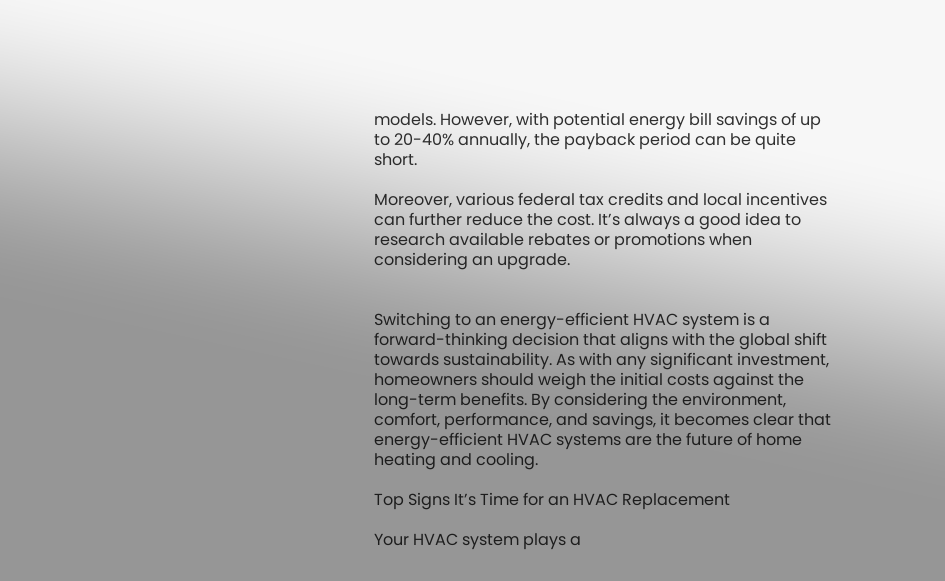models. However, with potential energy bill savings of up to 20-40% annually, the payback period can be quite short.

Moreover, various federal tax credits and local incentives can further reduce the cost. It’s always a good idea to research available rebates or promotions when considering an upgrade.


Switching to an energy-efficient HVAC system is a forward-thinking decision that aligns with the global shift towards sustainability. As with any significant investment, homeowners should weigh the initial costs against the long-term benefits. By considering the environment, comfort, performance, and savings, it becomes clear that energy-efficient HVAC systems are the future of home heating and cooling.

Top Signs It’s Time for an HVAC Replacement

Your HVAC system plays a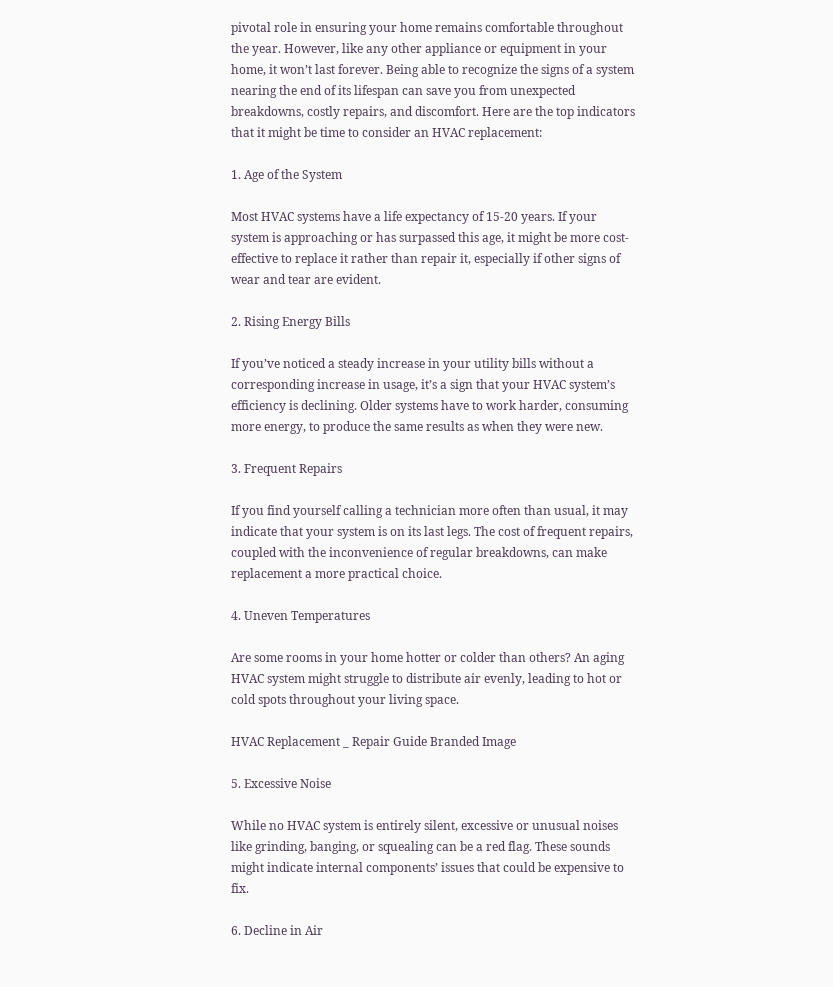pivotal role in ensuring your home remains comfortable throughout the year. However, like any other appliance or equipment in your home, it won’t last forever. Being able to recognize the signs of a system nearing the end of its lifespan can save you from unexpected breakdowns, costly repairs, and discomfort. Here are the top indicators that it might be time to consider an HVAC replacement:

1. Age of the System

Most HVAC systems have a life expectancy of 15-20 years. If your system is approaching or has surpassed this age, it might be more cost-effective to replace it rather than repair it, especially if other signs of wear and tear are evident.

2. Rising Energy Bills

If you’ve noticed a steady increase in your utility bills without a corresponding increase in usage, it’s a sign that your HVAC system’s efficiency is declining. Older systems have to work harder, consuming more energy, to produce the same results as when they were new.

3. Frequent Repairs

If you find yourself calling a technician more often than usual, it may indicate that your system is on its last legs. The cost of frequent repairs, coupled with the inconvenience of regular breakdowns, can make replacement a more practical choice.

4. Uneven Temperatures

Are some rooms in your home hotter or colder than others? An aging HVAC system might struggle to distribute air evenly, leading to hot or cold spots throughout your living space.

HVAC Replacement _ Repair Guide Branded Image

5. Excessive Noise

While no HVAC system is entirely silent, excessive or unusual noises like grinding, banging, or squealing can be a red flag. These sounds might indicate internal components’ issues that could be expensive to fix.

6. Decline in Air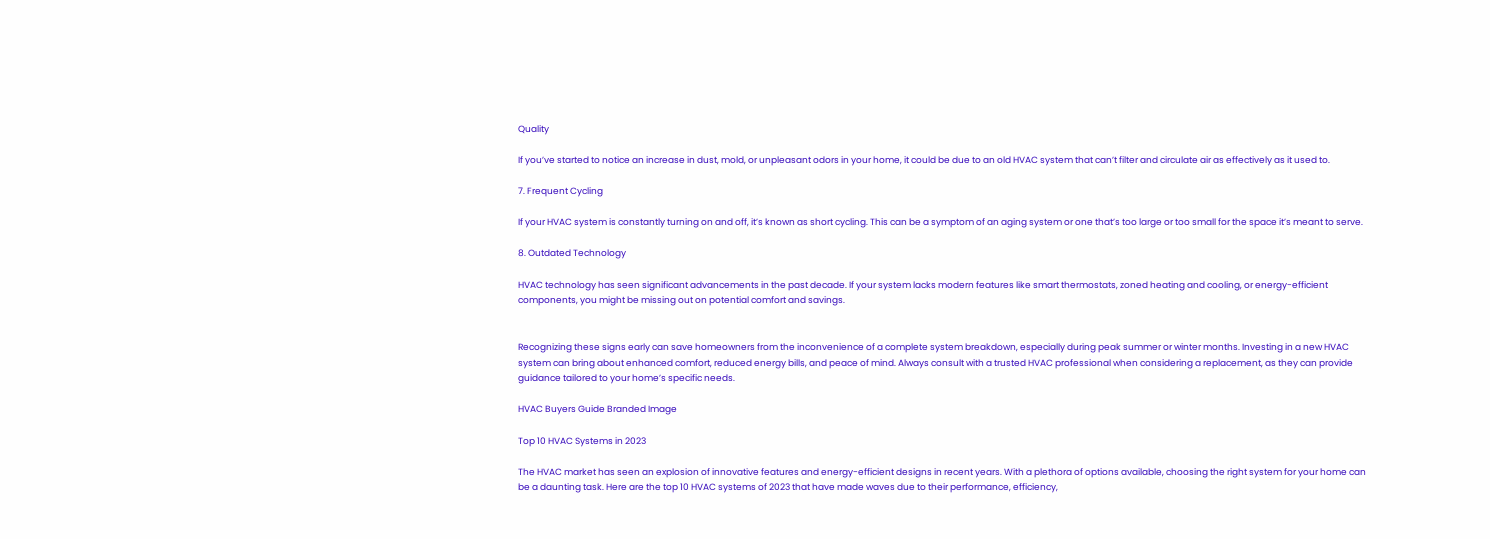Quality

If you’ve started to notice an increase in dust, mold, or unpleasant odors in your home, it could be due to an old HVAC system that can’t filter and circulate air as effectively as it used to.

7. Frequent Cycling

If your HVAC system is constantly turning on and off, it’s known as short cycling. This can be a symptom of an aging system or one that’s too large or too small for the space it’s meant to serve.

8. Outdated Technology

HVAC technology has seen significant advancements in the past decade. If your system lacks modern features like smart thermostats, zoned heating and cooling, or energy-efficient components, you might be missing out on potential comfort and savings.


Recognizing these signs early can save homeowners from the inconvenience of a complete system breakdown, especially during peak summer or winter months. Investing in a new HVAC system can bring about enhanced comfort, reduced energy bills, and peace of mind. Always consult with a trusted HVAC professional when considering a replacement, as they can provide guidance tailored to your home’s specific needs.

HVAC Buyers Guide Branded Image

Top 10 HVAC Systems in 2023

The HVAC market has seen an explosion of innovative features and energy-efficient designs in recent years. With a plethora of options available, choosing the right system for your home can be a daunting task. Here are the top 10 HVAC systems of 2023 that have made waves due to their performance, efficiency,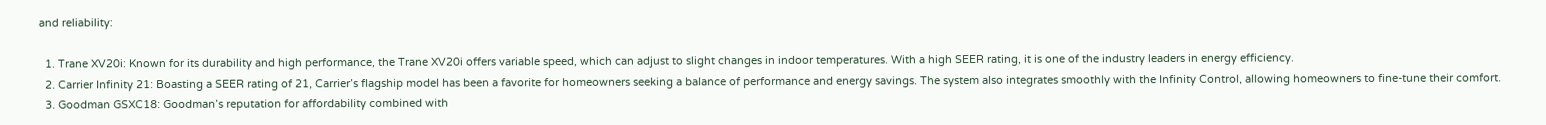and reliability:

  1. Trane XV20i: Known for its durability and high performance, the Trane XV20i offers variable speed, which can adjust to slight changes in indoor temperatures. With a high SEER rating, it is one of the industry leaders in energy efficiency.
  2. Carrier Infinity 21: Boasting a SEER rating of 21, Carrier’s flagship model has been a favorite for homeowners seeking a balance of performance and energy savings. The system also integrates smoothly with the Infinity Control, allowing homeowners to fine-tune their comfort.
  3. Goodman GSXC18: Goodman’s reputation for affordability combined with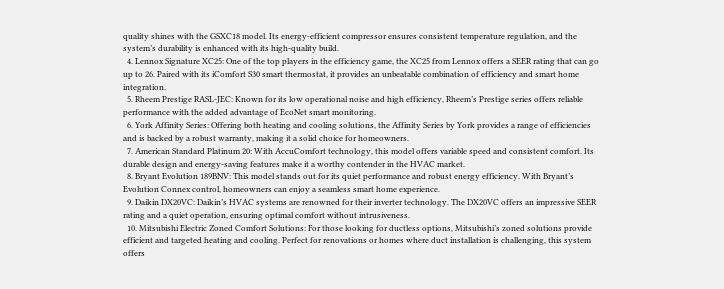quality shines with the GSXC18 model. Its energy-efficient compressor ensures consistent temperature regulation, and the system’s durability is enhanced with its high-quality build.
  4. Lennox Signature XC25: One of the top players in the efficiency game, the XC25 from Lennox offers a SEER rating that can go up to 26. Paired with its iComfort S30 smart thermostat, it provides an unbeatable combination of efficiency and smart home integration.
  5. Rheem Prestige RASL-JEC: Known for its low operational noise and high efficiency, Rheem’s Prestige series offers reliable performance with the added advantage of EcoNet smart monitoring.
  6. York Affinity Series: Offering both heating and cooling solutions, the Affinity Series by York provides a range of efficiencies and is backed by a robust warranty, making it a solid choice for homeowners.
  7. American Standard Platinum 20: With AccuComfort technology, this model offers variable speed and consistent comfort. Its durable design and energy-saving features make it a worthy contender in the HVAC market.
  8. Bryant Evolution 189BNV: This model stands out for its quiet performance and robust energy efficiency. With Bryant’s Evolution Connex control, homeowners can enjoy a seamless smart home experience.
  9. Daikin DX20VC: Daikin’s HVAC systems are renowned for their inverter technology. The DX20VC offers an impressive SEER rating and a quiet operation, ensuring optimal comfort without intrusiveness.
  10. Mitsubishi Electric Zoned Comfort Solutions: For those looking for ductless options, Mitsubishi’s zoned solutions provide efficient and targeted heating and cooling. Perfect for renovations or homes where duct installation is challenging, this system offers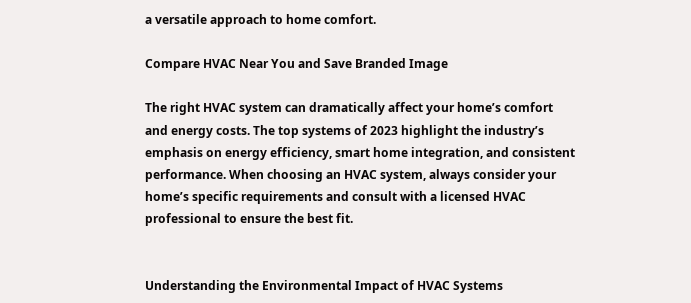a versatile approach to home comfort.

Compare HVAC Near You and Save Branded Image

The right HVAC system can dramatically affect your home’s comfort and energy costs. The top systems of 2023 highlight the industry’s emphasis on energy efficiency, smart home integration, and consistent performance. When choosing an HVAC system, always consider your home’s specific requirements and consult with a licensed HVAC professional to ensure the best fit.


Understanding the Environmental Impact of HVAC Systems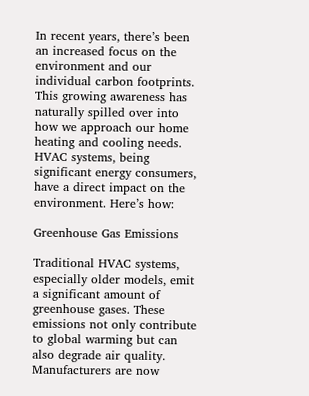In recent years, there’s been an increased focus on the environment and our individual carbon footprints. This growing awareness has naturally spilled over into how we approach our home heating and cooling needs. HVAC systems, being significant energy consumers, have a direct impact on the environment. Here’s how:

Greenhouse Gas Emissions

Traditional HVAC systems, especially older models, emit a significant amount of greenhouse gases. These emissions not only contribute to global warming but can also degrade air quality. Manufacturers are now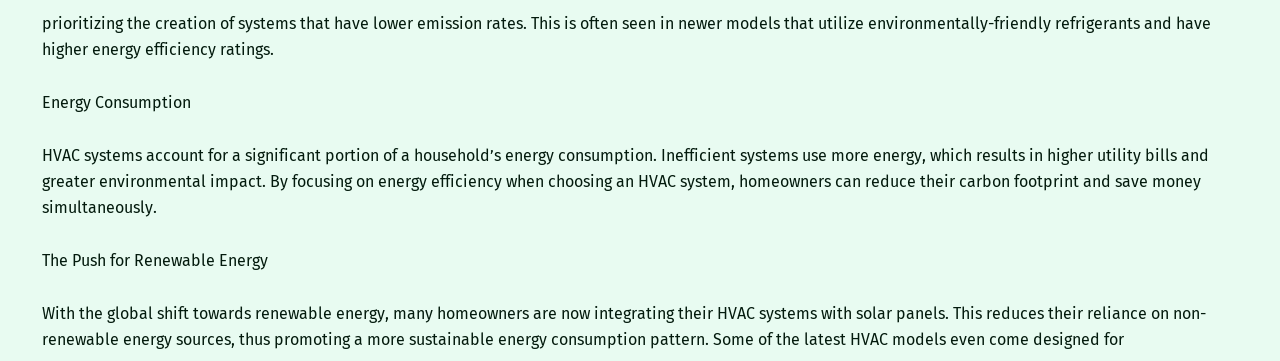prioritizing the creation of systems that have lower emission rates. This is often seen in newer models that utilize environmentally-friendly refrigerants and have higher energy efficiency ratings.

Energy Consumption

HVAC systems account for a significant portion of a household’s energy consumption. Inefficient systems use more energy, which results in higher utility bills and greater environmental impact. By focusing on energy efficiency when choosing an HVAC system, homeowners can reduce their carbon footprint and save money simultaneously.

The Push for Renewable Energy

With the global shift towards renewable energy, many homeowners are now integrating their HVAC systems with solar panels. This reduces their reliance on non-renewable energy sources, thus promoting a more sustainable energy consumption pattern. Some of the latest HVAC models even come designed for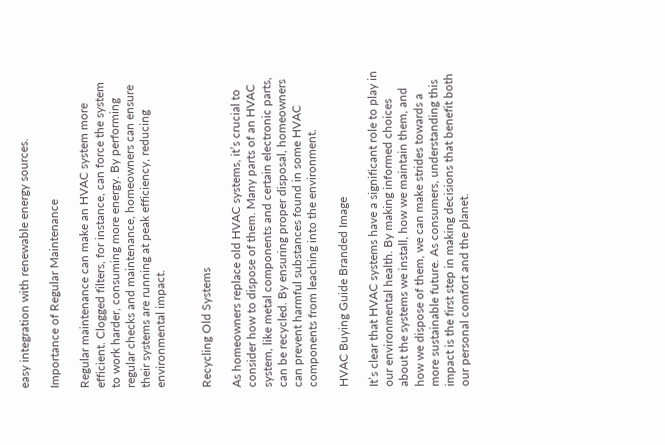easy integration with renewable energy sources.

Importance of Regular Maintenance

Regular maintenance can make an HVAC system more efficient. Clogged filters, for instance, can force the system to work harder, consuming more energy. By performing regular checks and maintenance, homeowners can ensure their systems are running at peak efficiency, reducing environmental impact.


Recycling Old Systems

As homeowners replace old HVAC systems, it’s crucial to consider how to dispose of them. Many parts of an HVAC system, like metal components and certain electronic parts, can be recycled. By ensuring proper disposal, homeowners can prevent harmful substances found in some HVAC components from leaching into the environment.

HVAC Buying Guide Branded Image

It’s clear that HVAC systems have a significant role to play in our environmental health. By making informed choices about the systems we install, how we maintain them, and how we dispose of them, we can make strides towards a more sustainable future. As consumers, understanding this impact is the first step in making decisions that benefit both our personal comfort and the planet.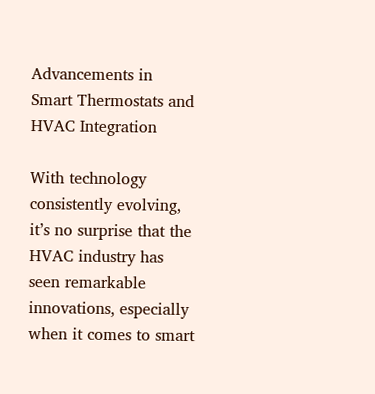Advancements in Smart Thermostats and HVAC Integration

With technology consistently evolving, it’s no surprise that the HVAC industry has seen remarkable innovations, especially when it comes to smart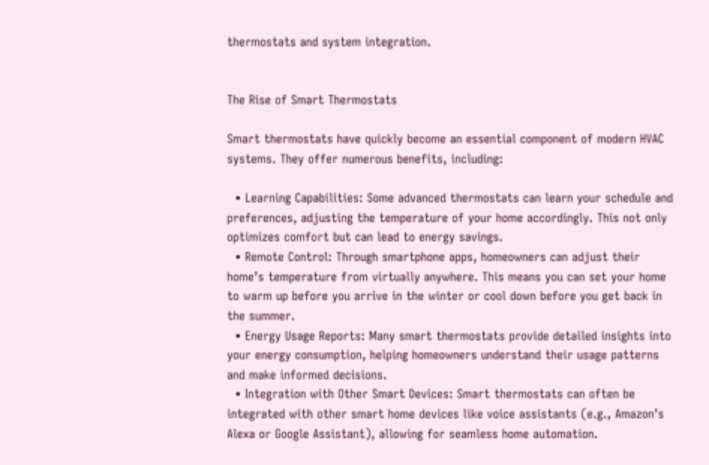thermostats and system integration.


The Rise of Smart Thermostats

Smart thermostats have quickly become an essential component of modern HVAC systems. They offer numerous benefits, including:

  • Learning Capabilities: Some advanced thermostats can learn your schedule and preferences, adjusting the temperature of your home accordingly. This not only optimizes comfort but can lead to energy savings.
  • Remote Control: Through smartphone apps, homeowners can adjust their home’s temperature from virtually anywhere. This means you can set your home to warm up before you arrive in the winter or cool down before you get back in the summer.
  • Energy Usage Reports: Many smart thermostats provide detailed insights into your energy consumption, helping homeowners understand their usage patterns and make informed decisions.
  • Integration with Other Smart Devices: Smart thermostats can often be integrated with other smart home devices like voice assistants (e.g., Amazon’s Alexa or Google Assistant), allowing for seamless home automation.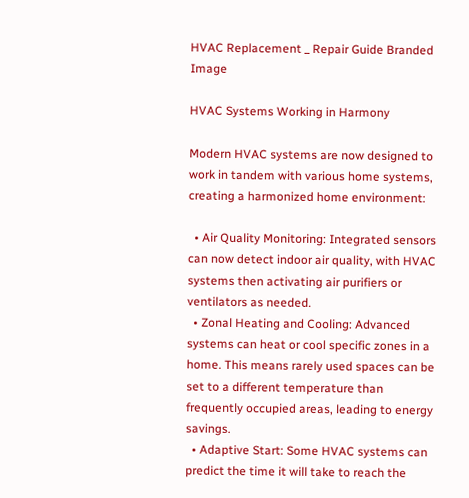HVAC Replacement _ Repair Guide Branded Image

HVAC Systems Working in Harmony

Modern HVAC systems are now designed to work in tandem with various home systems, creating a harmonized home environment:

  • Air Quality Monitoring: Integrated sensors can now detect indoor air quality, with HVAC systems then activating air purifiers or ventilators as needed.
  • Zonal Heating and Cooling: Advanced systems can heat or cool specific zones in a home. This means rarely used spaces can be set to a different temperature than frequently occupied areas, leading to energy savings.
  • Adaptive Start: Some HVAC systems can predict the time it will take to reach the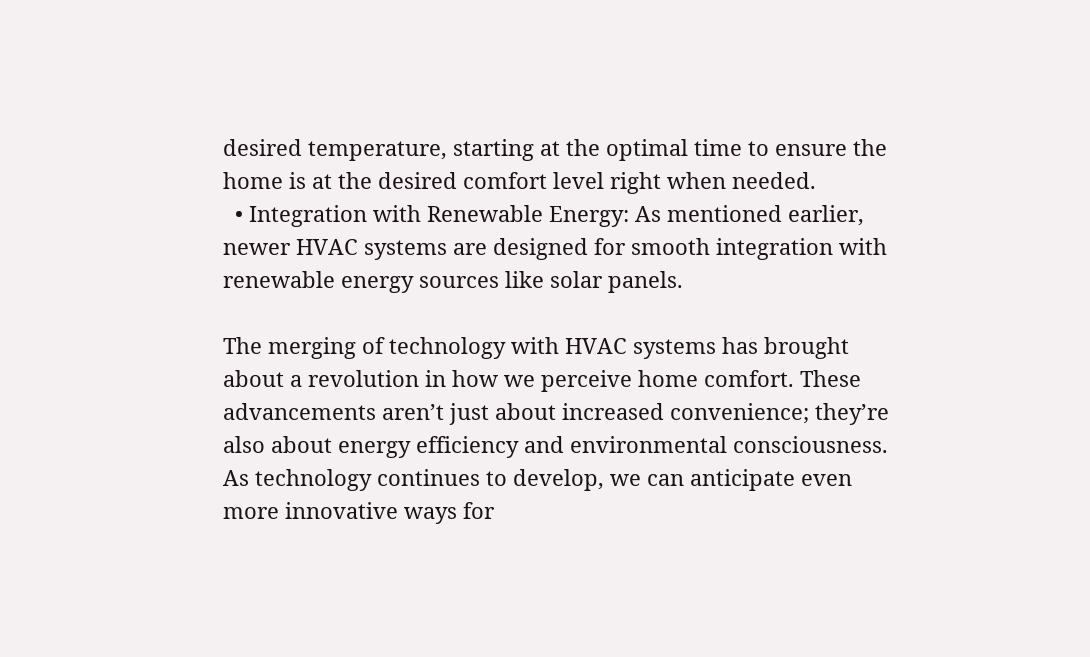desired temperature, starting at the optimal time to ensure the home is at the desired comfort level right when needed.
  • Integration with Renewable Energy: As mentioned earlier, newer HVAC systems are designed for smooth integration with renewable energy sources like solar panels.

The merging of technology with HVAC systems has brought about a revolution in how we perceive home comfort. These advancements aren’t just about increased convenience; they’re also about energy efficiency and environmental consciousness. As technology continues to develop, we can anticipate even more innovative ways for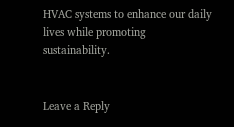HVAC systems to enhance our daily lives while promoting sustainability.


Leave a Reply